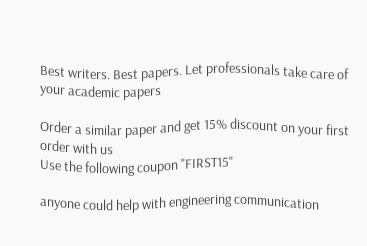Best writers. Best papers. Let professionals take care of your academic papers

Order a similar paper and get 15% discount on your first order with us
Use the following coupon "FIRST15"

anyone could help with engineering communication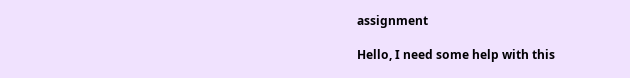assignment

Hello, I need some help with this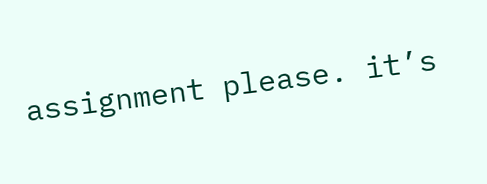assignment please. it’s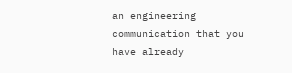an engineering communication that you have already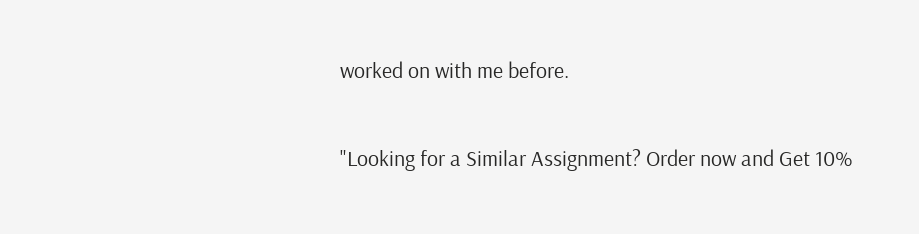worked on with me before.

"Looking for a Similar Assignment? Order now and Get 10%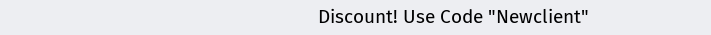Discount! Use Code "Newclient"